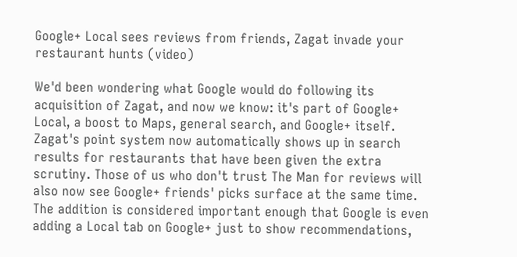Google+ Local sees reviews from friends, Zagat invade your restaurant hunts (video)

We'd been wondering what Google would do following its acquisition of Zagat, and now we know: it's part of Google+ Local, a boost to Maps, general search, and Google+ itself. Zagat's point system now automatically shows up in search results for restaurants that have been given the extra scrutiny. Those of us who don't trust The Man for reviews will also now see Google+ friends' picks surface at the same time. The addition is considered important enough that Google is even adding a Local tab on Google+ just to show recommendations,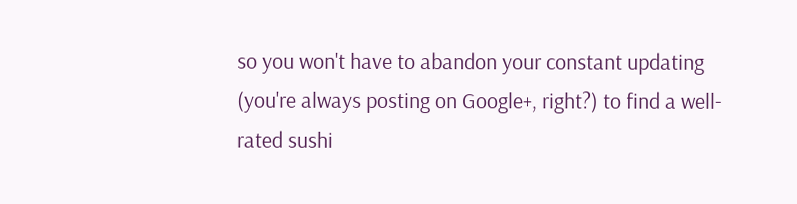so you won't have to abandon your constant updating (you're always posting on Google+, right?) to find a well-rated sushi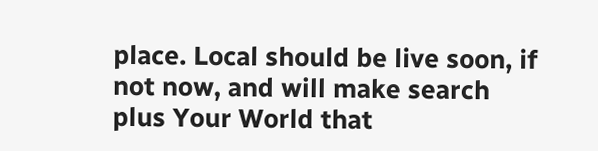place. Local should be live soon, if not now, and will make search plus Your World that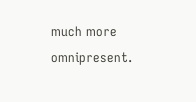much more omnipresent.